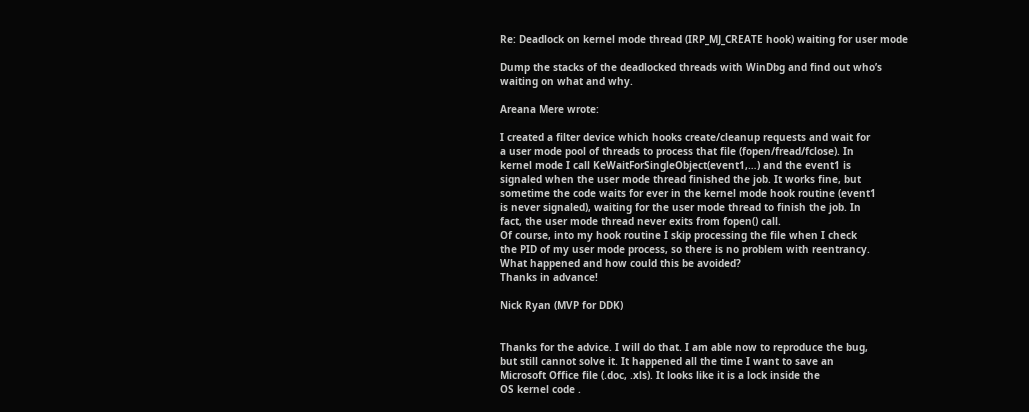Re: Deadlock on kernel mode thread (IRP_MJ_CREATE hook) waiting for user mode

Dump the stacks of the deadlocked threads with WinDbg and find out who’s
waiting on what and why.

Areana Mere wrote:

I created a filter device which hooks create/cleanup requests and wait for
a user mode pool of threads to process that file (fopen/fread/fclose). In
kernel mode I call KeWaitForSingleObject(event1,…) and the event1 is
signaled when the user mode thread finished the job. It works fine, but
sometime the code waits for ever in the kernel mode hook routine (event1
is never signaled), waiting for the user mode thread to finish the job. In
fact, the user mode thread never exits from fopen() call.
Of course, into my hook routine I skip processing the file when I check
the PID of my user mode process, so there is no problem with reentrancy.
What happened and how could this be avoided?
Thanks in advance!

Nick Ryan (MVP for DDK)


Thanks for the advice. I will do that. I am able now to reproduce the bug,
but still cannot solve it. It happened all the time I want to save an
Microsoft Office file (.doc, .xls). It looks like it is a lock inside the
OS kernel code .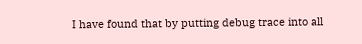I have found that by putting debug trace into all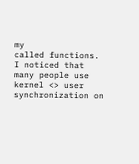my
called functions.
I noticed that many people use kernel <> user synchronization on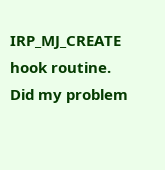IRP_MJ_CREATE hook routine. Did my problem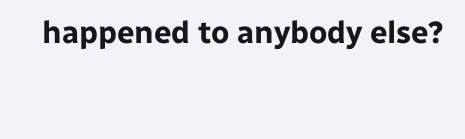happened to anybody else?